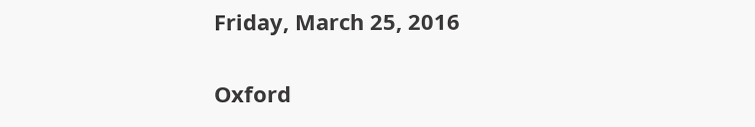Friday, March 25, 2016


Oxford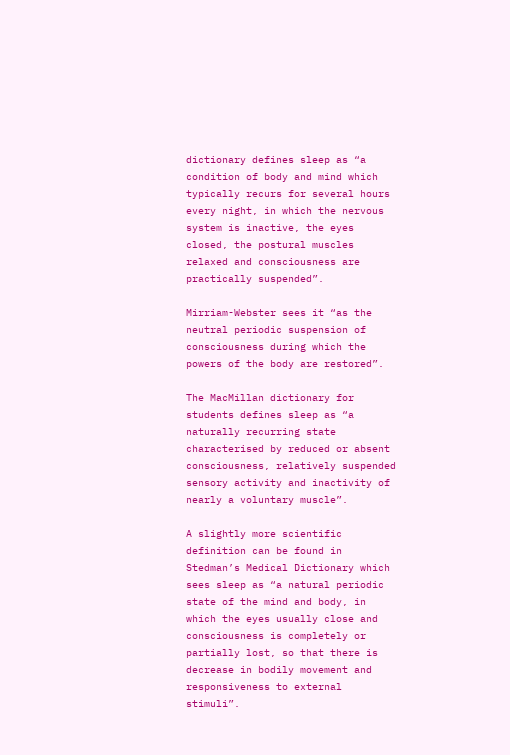dictionary defines sleep as “a condition of body and mind which typically recurs for several hours every night, in which the nervous system is inactive, the eyes closed, the postural muscles relaxed and consciousness are practically suspended”.

Mirriam-Webster sees it “as the neutral periodic suspension of consciousness during which the powers of the body are restored”.

The MacMillan dictionary for students defines sleep as “a naturally recurring state characterised by reduced or absent consciousness, relatively suspended sensory activity and inactivity of nearly a voluntary muscle”.

A slightly more scientific definition can be found in Stedman’s Medical Dictionary which sees sleep as “a natural periodic state of the mind and body, in which the eyes usually close and consciousness is completely or partially lost, so that there is decrease in bodily movement and responsiveness to external stimuli”.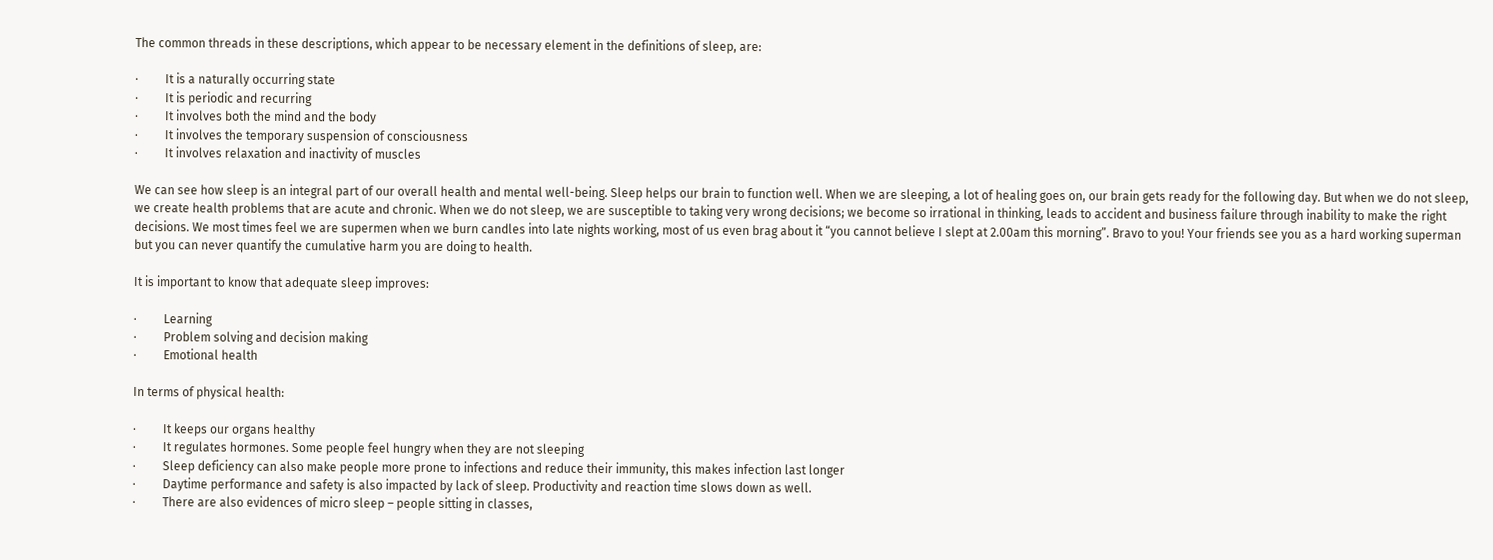The common threads in these descriptions, which appear to be necessary element in the definitions of sleep, are:

·         It is a naturally occurring state
·         It is periodic and recurring
·         It involves both the mind and the body
·         It involves the temporary suspension of consciousness
·         It involves relaxation and inactivity of muscles

We can see how sleep is an integral part of our overall health and mental well-being. Sleep helps our brain to function well. When we are sleeping, a lot of healing goes on, our brain gets ready for the following day. But when we do not sleep, we create health problems that are acute and chronic. When we do not sleep, we are susceptible to taking very wrong decisions; we become so irrational in thinking, leads to accident and business failure through inability to make the right decisions. We most times feel we are supermen when we burn candles into late nights working, most of us even brag about it “you cannot believe I slept at 2.00am this morning”. Bravo to you! Your friends see you as a hard working superman but you can never quantify the cumulative harm you are doing to health.

It is important to know that adequate sleep improves:

·         Learning
·         Problem solving and decision making
·         Emotional health

In terms of physical health:

·         It keeps our organs healthy
·         It regulates hormones. Some people feel hungry when they are not sleeping
·         Sleep deficiency can also make people more prone to infections and reduce their immunity, this makes infection last longer
·         Daytime performance and safety is also impacted by lack of sleep. Productivity and reaction time slows down as well.
·         There are also evidences of micro sleep – people sitting in classes,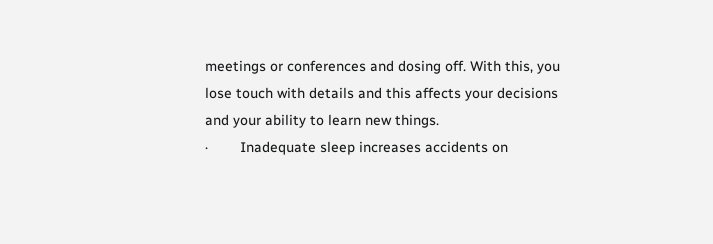meetings or conferences and dosing off. With this, you lose touch with details and this affects your decisions and your ability to learn new things.
·        Inadequate sleep increases accidents on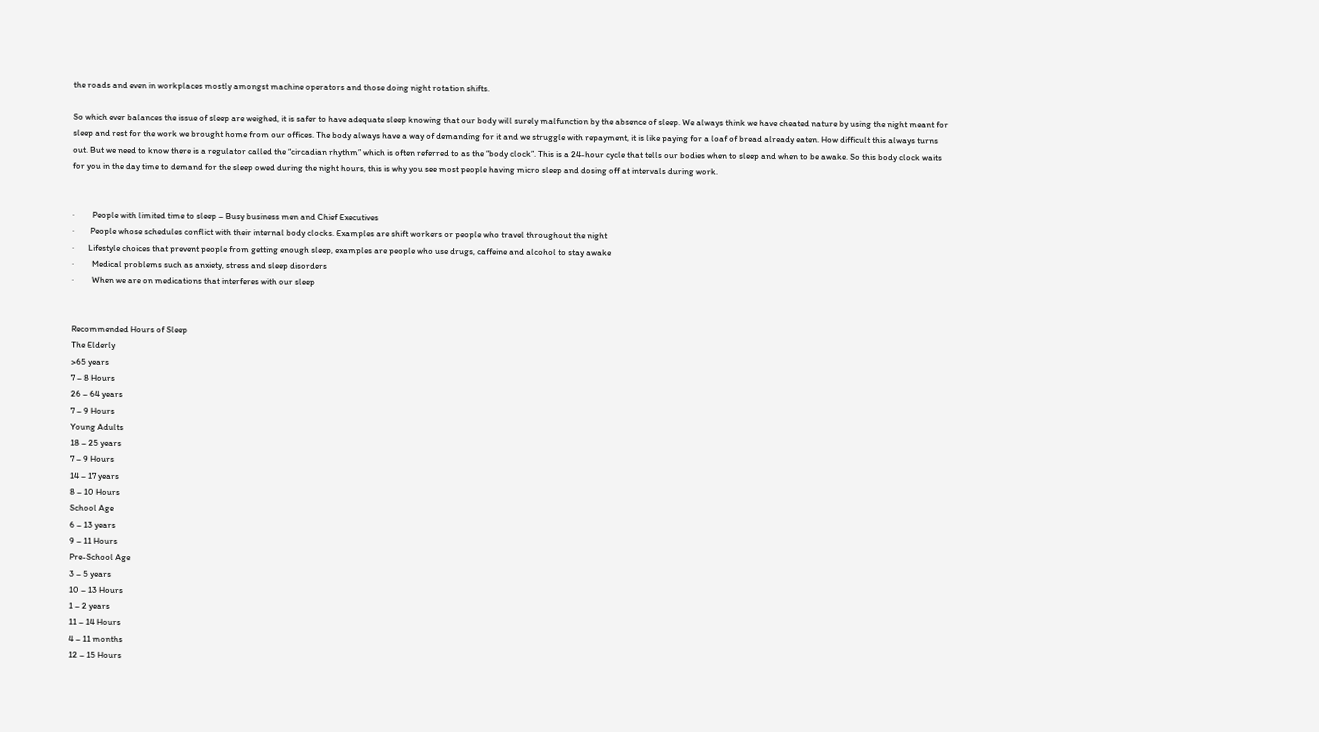the roads and even in workplaces mostly amongst machine operators and those doing night rotation shifts.

So which ever balances the issue of sleep are weighed, it is safer to have adequate sleep knowing that our body will surely malfunction by the absence of sleep. We always think we have cheated nature by using the night meant for sleep and rest for the work we brought home from our offices. The body always have a way of demanding for it and we struggle with repayment, it is like paying for a loaf of bread already eaten. How difficult this always turns out. But we need to know there is a regulator called the “circadian rhythm” which is often referred to as the “body clock”. This is a 24-hour cycle that tells our bodies when to sleep and when to be awake. So this body clock waits for you in the day time to demand for the sleep owed during the night hours, this is why you see most people having micro sleep and dosing off at intervals during work.


·         People with limited time to sleep – Busy business men and Chief Executives
·        People whose schedules conflict with their internal body clocks. Examples are shift workers or people who travel throughout the night
·       Lifestyle choices that prevent people from getting enough sleep, examples are people who use drugs, caffeine and alcohol to stay awake
·         Medical problems such as anxiety, stress and sleep disorders
·         When we are on medications that interferes with our sleep


Recommended Hours of Sleep
The Elderly
>65 years
7 – 8 Hours
26 – 64 years
7 – 9 Hours
Young Adults
18 – 25 years
7 – 9 Hours
14 – 17 years
8 – 10 Hours
School Age
6 – 13 years
9 – 11 Hours
Pre-School Age
3 – 5 years
10 – 13 Hours
1 – 2 years
11 – 14 Hours
4 – 11 months
12 – 15 Hours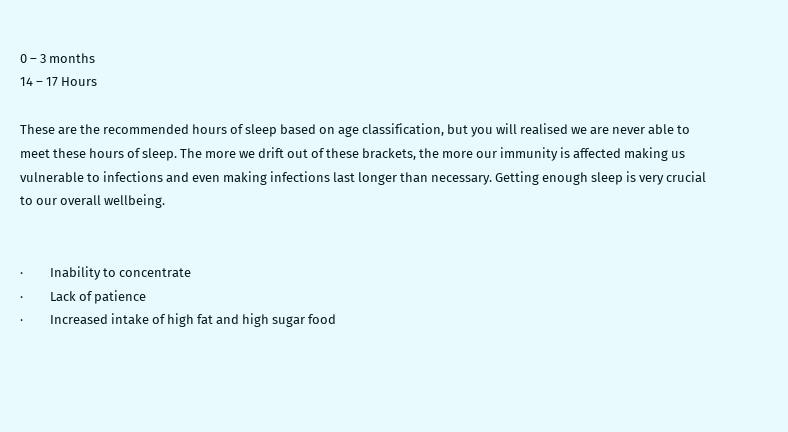0 – 3 months
14 – 17 Hours

These are the recommended hours of sleep based on age classification, but you will realised we are never able to meet these hours of sleep. The more we drift out of these brackets, the more our immunity is affected making us vulnerable to infections and even making infections last longer than necessary. Getting enough sleep is very crucial to our overall wellbeing.


·         Inability to concentrate
·         Lack of patience
·         Increased intake of high fat and high sugar food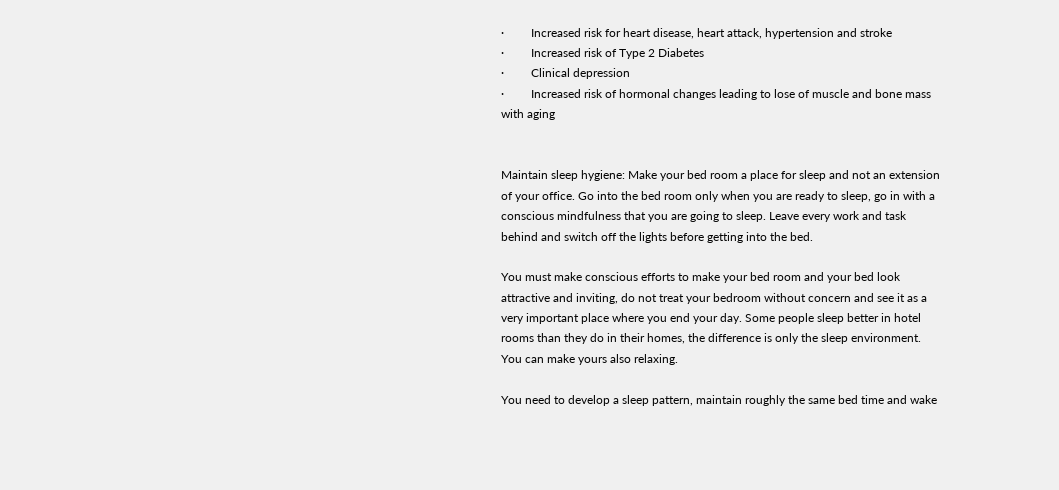·         Increased risk for heart disease, heart attack, hypertension and stroke
·         Increased risk of Type 2 Diabetes
·         Clinical depression
·         Increased risk of hormonal changes leading to lose of muscle and bone mass with aging


Maintain sleep hygiene: Make your bed room a place for sleep and not an extension of your office. Go into the bed room only when you are ready to sleep, go in with a conscious mindfulness that you are going to sleep. Leave every work and task behind and switch off the lights before getting into the bed.

You must make conscious efforts to make your bed room and your bed look attractive and inviting, do not treat your bedroom without concern and see it as a very important place where you end your day. Some people sleep better in hotel rooms than they do in their homes, the difference is only the sleep environment. You can make yours also relaxing.

You need to develop a sleep pattern, maintain roughly the same bed time and wake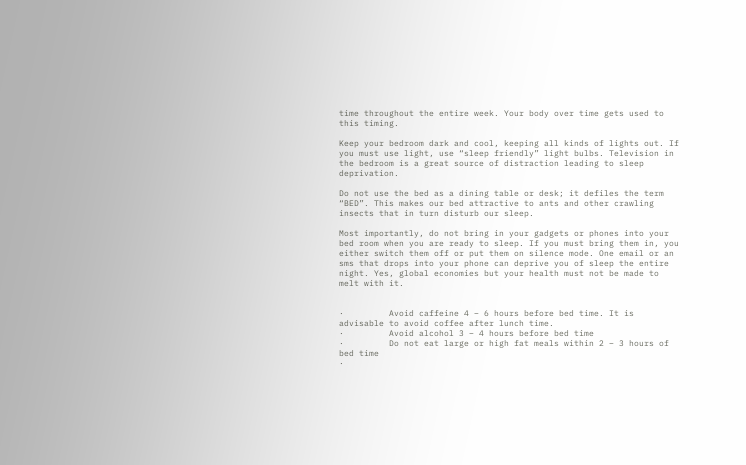time throughout the entire week. Your body over time gets used to this timing.

Keep your bedroom dark and cool, keeping all kinds of lights out. If you must use light, use “sleep friendly” light bulbs. Television in the bedroom is a great source of distraction leading to sleep deprivation.

Do not use the bed as a dining table or desk; it defiles the term “BED”. This makes our bed attractive to ants and other crawling insects that in turn disturb our sleep.

Most importantly, do not bring in your gadgets or phones into your bed room when you are ready to sleep. If you must bring them in, you either switch them off or put them on silence mode. One email or an sms that drops into your phone can deprive you of sleep the entire night. Yes, global economies but your health must not be made to melt with it.


·         Avoid caffeine 4 – 6 hours before bed time. It is advisable to avoid coffee after lunch time.
·         Avoid alcohol 3 – 4 hours before bed time
·         Do not eat large or high fat meals within 2 – 3 hours of bed time
·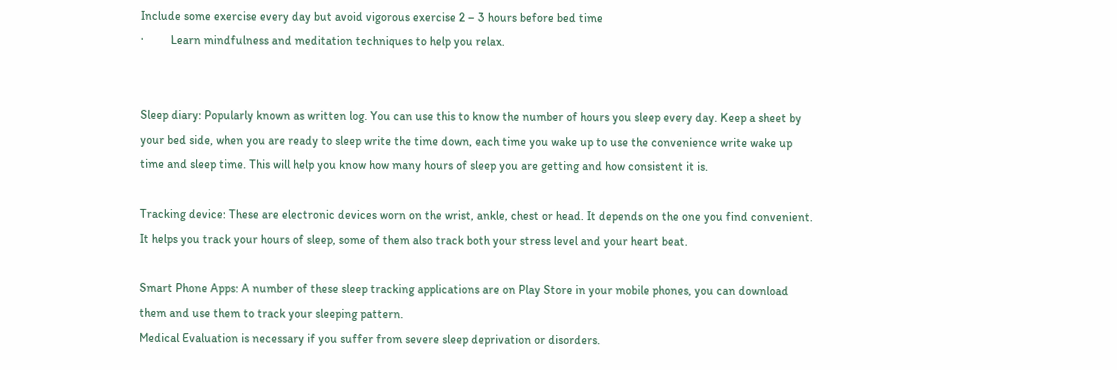Include some exercise every day but avoid vigorous exercise 2 – 3 hours before bed time
·         Learn mindfulness and meditation techniques to help you relax.


Sleep diary: Popularly known as written log. You can use this to know the number of hours you sleep every day. Keep a sheet by your bed side, when you are ready to sleep write the time down, each time you wake up to use the convenience write wake up time and sleep time. This will help you know how many hours of sleep you are getting and how consistent it is.

Tracking device: These are electronic devices worn on the wrist, ankle, chest or head. It depends on the one you find convenient. It helps you track your hours of sleep, some of them also track both your stress level and your heart beat.

Smart Phone Apps: A number of these sleep tracking applications are on Play Store in your mobile phones, you can download them and use them to track your sleeping pattern.
Medical Evaluation is necessary if you suffer from severe sleep deprivation or disorders.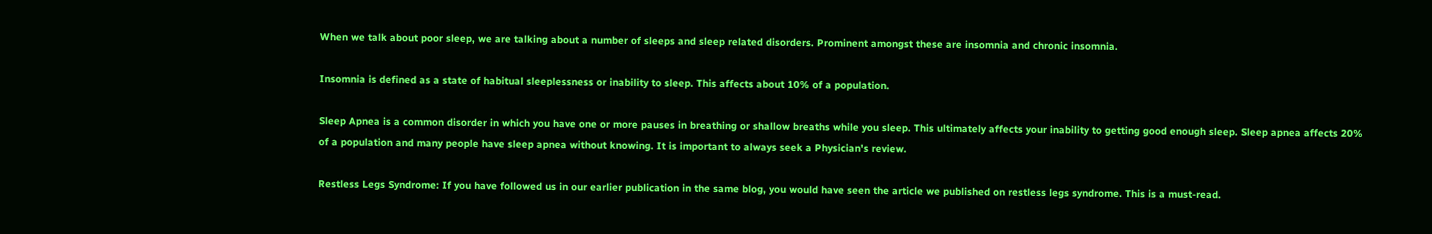When we talk about poor sleep, we are talking about a number of sleeps and sleep related disorders. Prominent amongst these are insomnia and chronic insomnia.

Insomnia is defined as a state of habitual sleeplessness or inability to sleep. This affects about 10% of a population.

Sleep Apnea is a common disorder in which you have one or more pauses in breathing or shallow breaths while you sleep. This ultimately affects your inability to getting good enough sleep. Sleep apnea affects 20% of a population and many people have sleep apnea without knowing. It is important to always seek a Physician's review.

Restless Legs Syndrome: If you have followed us in our earlier publication in the same blog, you would have seen the article we published on restless legs syndrome. This is a must-read.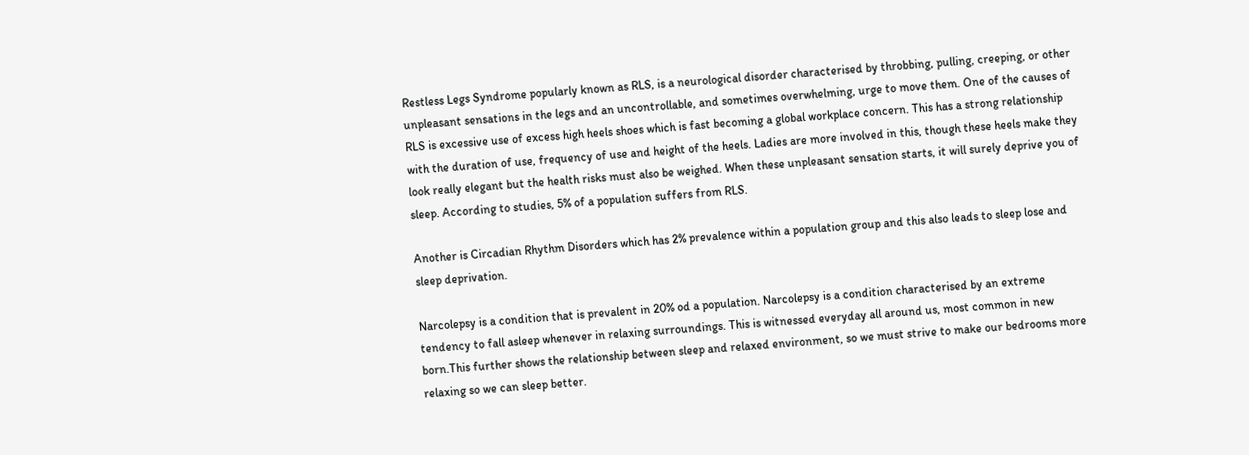Restless Legs Syndrome popularly known as RLS, is a neurological disorder characterised by throbbing, pulling, creeping, or other unpleasant sensations in the legs and an uncontrollable, and sometimes overwhelming, urge to move them. One of the causes of RLS is excessive use of excess high heels shoes which is fast becoming a global workplace concern. This has a strong relationship with the duration of use, frequency of use and height of the heels. Ladies are more involved in this, though these heels make they look really elegant but the health risks must also be weighed. When these unpleasant sensation starts, it will surely deprive you of sleep. According to studies, 5% of a population suffers from RLS.

Another is Circadian Rhythm Disorders which has 2% prevalence within a population group and this also leads to sleep lose and sleep deprivation.

Narcolepsy is a condition that is prevalent in 20% od a population. Narcolepsy is a condition characterised by an extreme tendency to fall asleep whenever in relaxing surroundings. This is witnessed everyday all around us, most common in new born.This further shows the relationship between sleep and relaxed environment, so we must strive to make our bedrooms more relaxing so we can sleep better.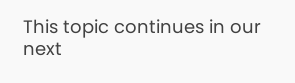This topic continues in our next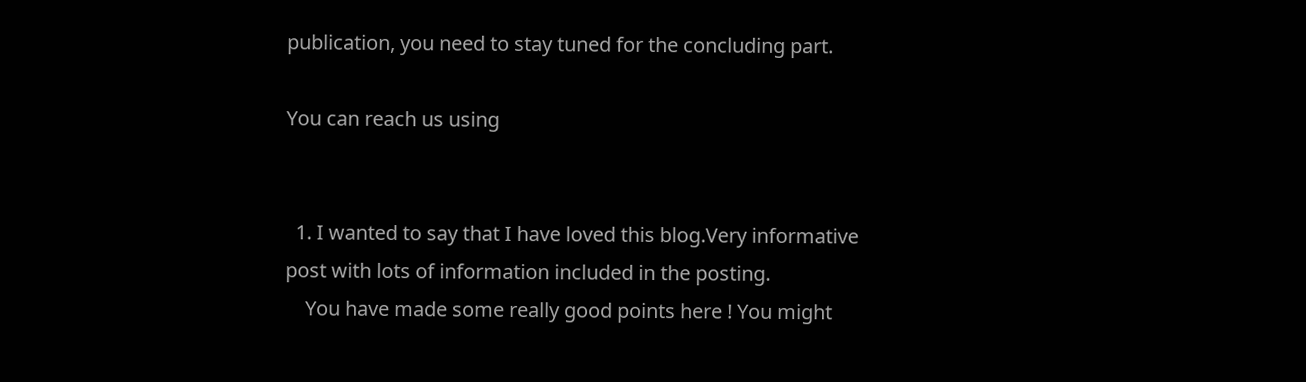publication, you need to stay tuned for the concluding part.

You can reach us using


  1. I wanted to say that I have loved this blog.Very informative post with lots of information included in the posting.
    You have made some really good points here ! You might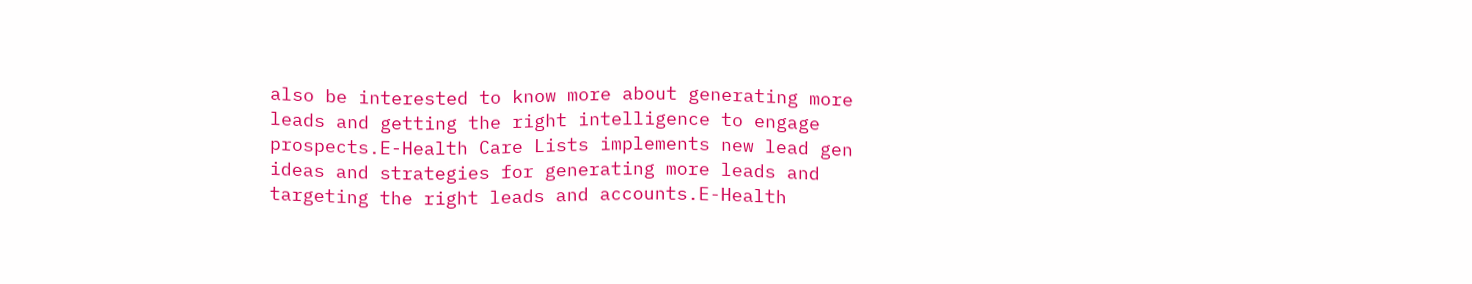also be interested to know more about generating more leads and getting the right intelligence to engage prospects.E-Health Care Lists implements new lead gen ideas and strategies for generating more leads and targeting the right leads and accounts.E-Health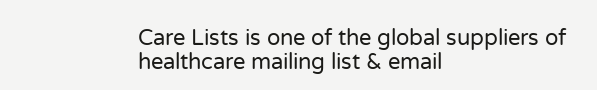Care Lists is one of the global suppliers of healthcare mailing list & email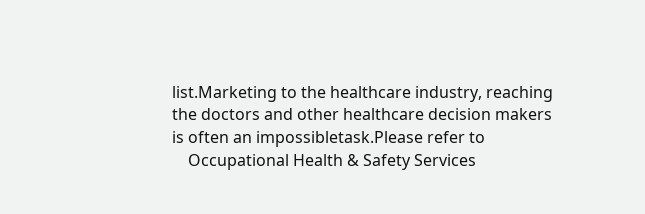list.Marketing to the healthcare industry, reaching the doctors and other healthcare decision makers is often an impossibletask.Please refer to
    Occupational Health & Safety Services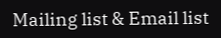Mailing list & Email list